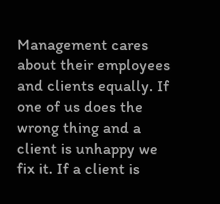Management cares about their employees and clients equally. If one of us does the wrong thing and a client is unhappy we fix it. If a client is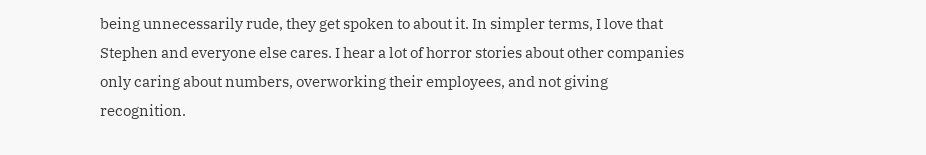being unnecessarily rude, they get spoken to about it. In simpler terms, I love that Stephen and everyone else cares. I hear a lot of horror stories about other companies only caring about numbers, overworking their employees, and not giving recognition.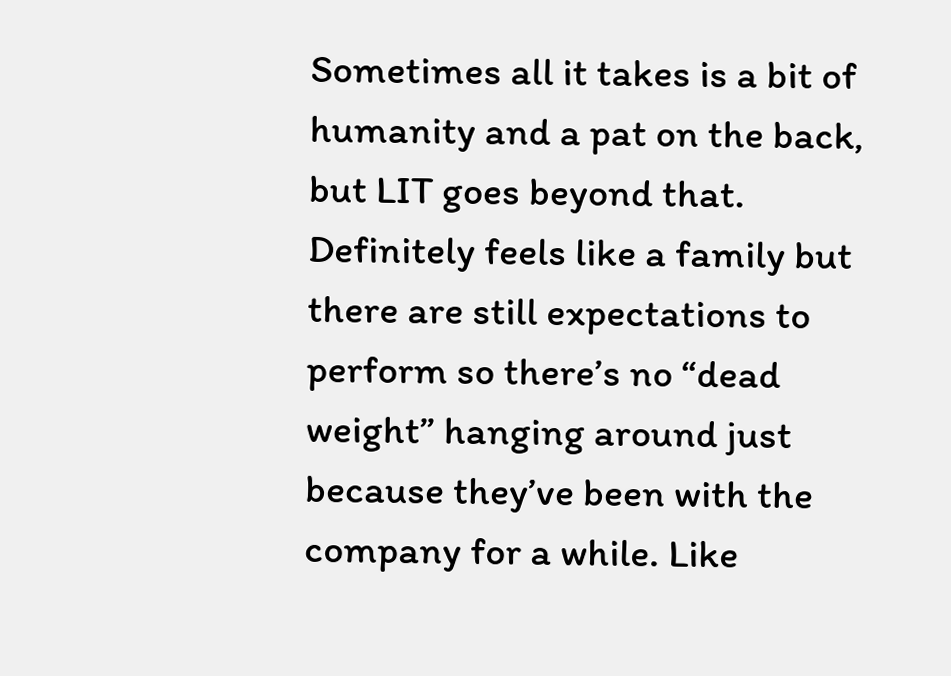Sometimes all it takes is a bit of humanity and a pat on the back, but LIT goes beyond that. Definitely feels like a family but there are still expectations to perform so there’s no “dead weight” hanging around just because they’ve been with the company for a while. Like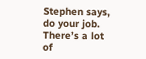Stephen says, do your job. There’s a lot of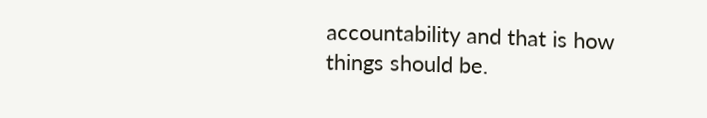accountability and that is how things should be.